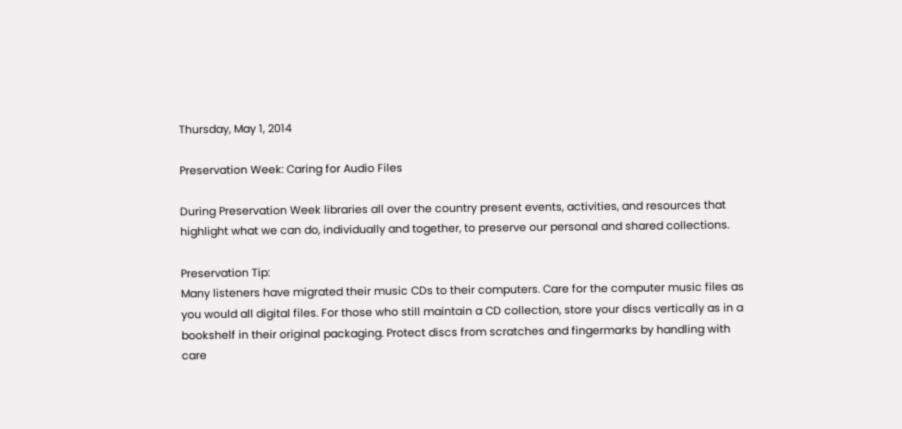Thursday, May 1, 2014

Preservation Week: Caring for Audio Files

During Preservation Week libraries all over the country present events, activities, and resources that highlight what we can do, individually and together, to preserve our personal and shared collections.

Preservation Tip:
Many listeners have migrated their music CDs to their computers. Care for the computer music files as you would all digital files. For those who still maintain a CD collection, store your discs vertically as in a bookshelf in their original packaging. Protect discs from scratches and fingermarks by handling with care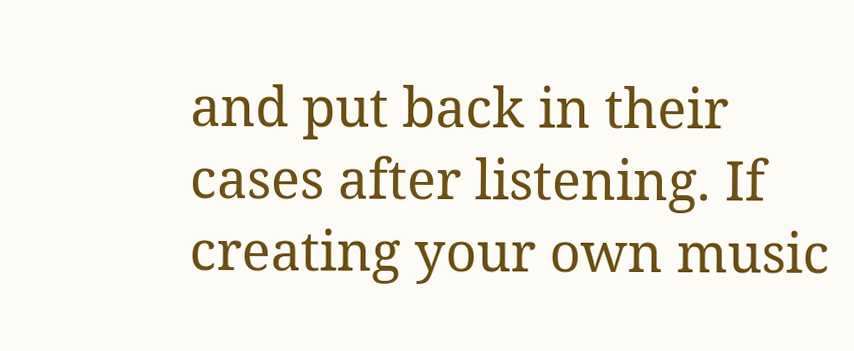and put back in their cases after listening. If creating your own music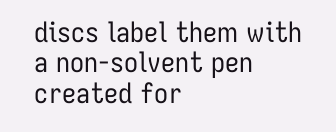discs label them with a non-solvent pen created for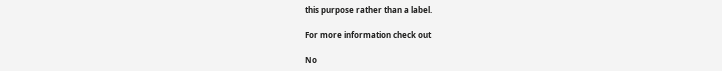this purpose rather than a label.

For more information check out

No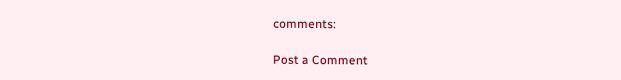comments:

Post a Comment